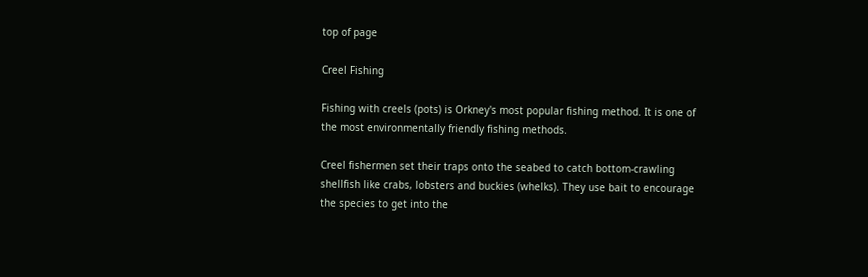top of page

Creel Fishing

Fishing with creels (pots) is Orkney's most popular fishing method. It is one of the most environmentally friendly fishing methods.

Creel fishermen set their traps onto the seabed to catch bottom-crawling shellfish like crabs, lobsters and buckies (whelks). They use bait to encourage the species to get into the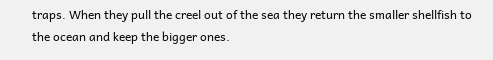traps. When they pull the creel out of the sea they return the smaller shellfish to the ocean and keep the bigger ones.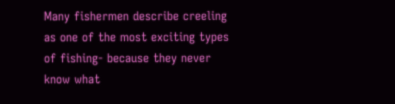Many fishermen describe creeling as one of the most exciting types of fishing- because they never know what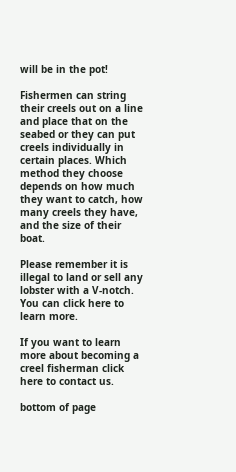will be in the pot!

Fishermen can string their creels out on a line and place that on the seabed or they can put creels individually in certain places. Which method they choose depends on how much they want to catch, how many creels they have, and the size of their boat.

Please remember it is illegal to land or sell any lobster with a V-notch. You can click here to learn more.

If you want to learn more about becoming a creel fisherman click here to contact us.

bottom of page